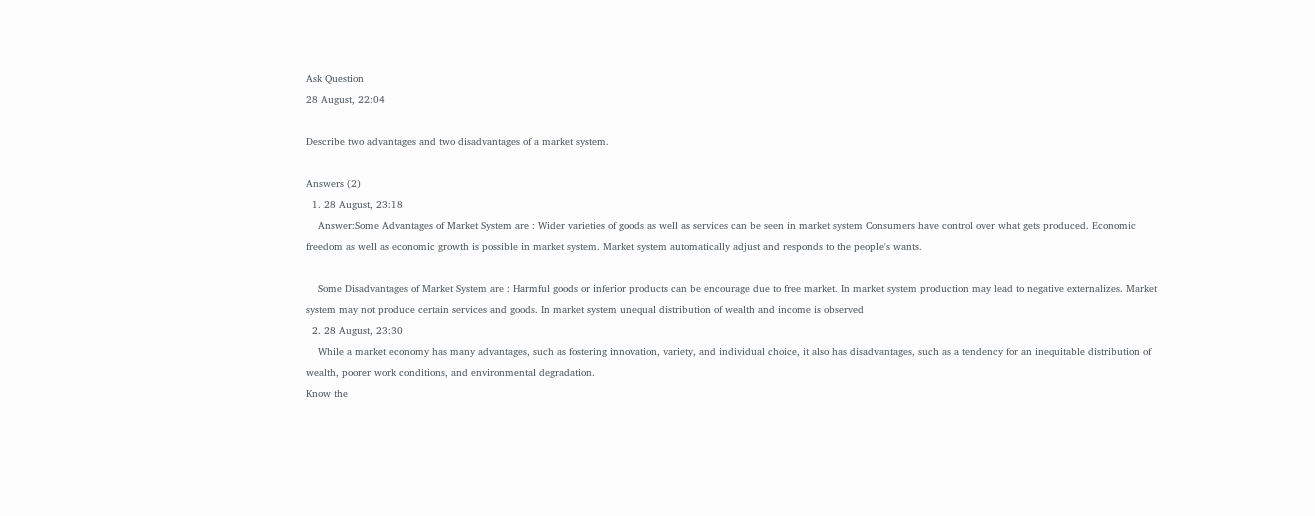Ask Question
28 August, 22:04

Describe two advantages and two disadvantages of a market system.

Answers (2)
  1. 28 August, 23:18
    Answer:Some Advantages of Market System are : Wider varieties of goods as well as services can be seen in market system Consumers have control over what gets produced. Economic freedom as well as economic growth is possible in market system. Market system automatically adjust and responds to the people's wants.

    Some Disadvantages of Market System are : Harmful goods or inferior products can be encourage due to free market. In market system production may lead to negative externalizes. Market system may not produce certain services and goods. In market system unequal distribution of wealth and income is observed
  2. 28 August, 23:30
    While a market economy has many advantages, such as fostering innovation, variety, and individual choice, it also has disadvantages, such as a tendency for an inequitable distribution of wealth, poorer work conditions, and environmental degradation.
Know the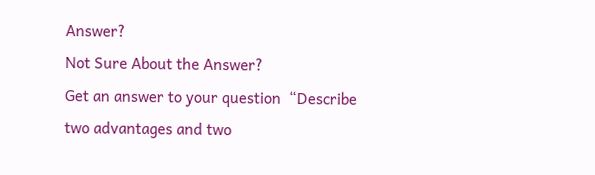Answer?
Not Sure About the Answer?
Get an answer to your question  “Describe two advantages and two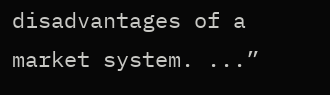disadvantages of a market system. ...”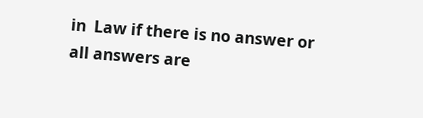in  Law if there is no answer or all answers are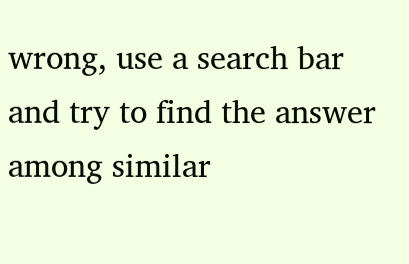wrong, use a search bar and try to find the answer among similar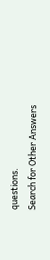questions.
Search for Other Answers